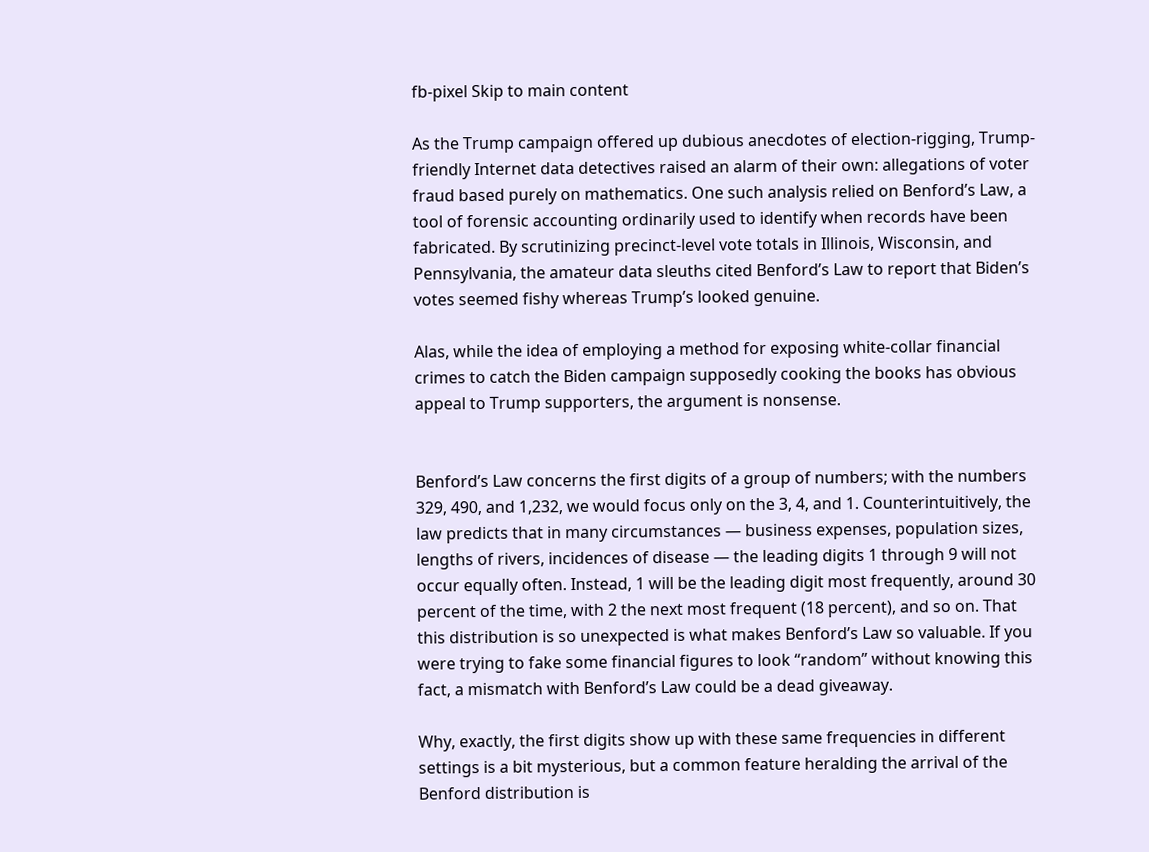fb-pixel Skip to main content

As the Trump campaign offered up dubious anecdotes of election-rigging, Trump-friendly Internet data detectives raised an alarm of their own: allegations of voter fraud based purely on mathematics. One such analysis relied on Benford’s Law, a tool of forensic accounting ordinarily used to identify when records have been fabricated. By scrutinizing precinct-level vote totals in Illinois, Wisconsin, and Pennsylvania, the amateur data sleuths cited Benford’s Law to report that Biden’s votes seemed fishy whereas Trump’s looked genuine.

Alas, while the idea of employing a method for exposing white-collar financial crimes to catch the Biden campaign supposedly cooking the books has obvious appeal to Trump supporters, the argument is nonsense.


Benford’s Law concerns the first digits of a group of numbers; with the numbers 329, 490, and 1,232, we would focus only on the 3, 4, and 1. Counterintuitively, the law predicts that in many circumstances — business expenses, population sizes, lengths of rivers, incidences of disease — the leading digits 1 through 9 will not occur equally often. Instead, 1 will be the leading digit most frequently, around 30 percent of the time, with 2 the next most frequent (18 percent), and so on. That this distribution is so unexpected is what makes Benford’s Law so valuable. If you were trying to fake some financial figures to look “random” without knowing this fact, a mismatch with Benford’s Law could be a dead giveaway.

Why, exactly, the first digits show up with these same frequencies in different settings is a bit mysterious, but a common feature heralding the arrival of the Benford distribution is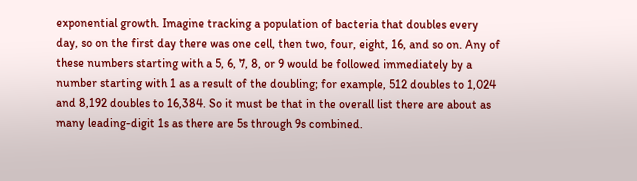exponential growth. Imagine tracking a population of bacteria that doubles every day, so on the first day there was one cell, then two, four, eight, 16, and so on. Any of these numbers starting with a 5, 6, 7, 8, or 9 would be followed immediately by a number starting with 1 as a result of the doubling; for example, 512 doubles to 1,024 and 8,192 doubles to 16,384. So it must be that in the overall list there are about as many leading-digit 1s as there are 5s through 9s combined.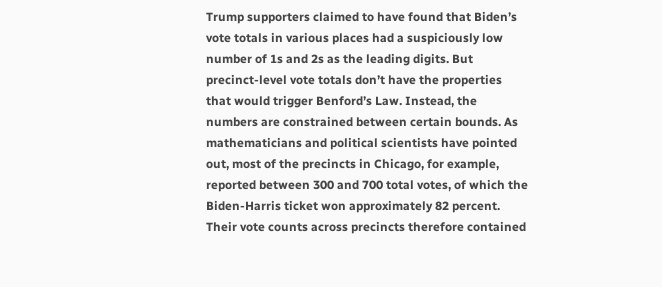Trump supporters claimed to have found that Biden’s vote totals in various places had a suspiciously low number of 1s and 2s as the leading digits. But precinct-level vote totals don’t have the properties that would trigger Benford’s Law. Instead, the numbers are constrained between certain bounds. As mathematicians and political scientists have pointed out, most of the precincts in Chicago, for example, reported between 300 and 700 total votes, of which the Biden-Harris ticket won approximately 82 percent. Their vote counts across precincts therefore contained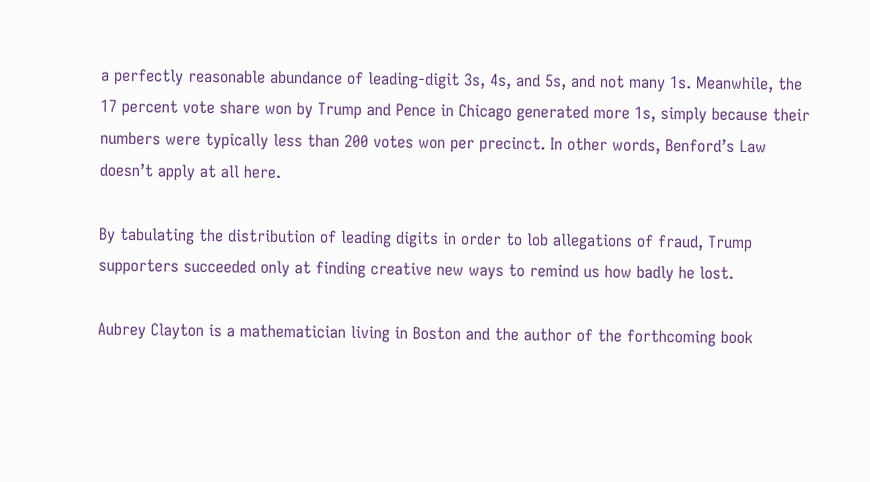a perfectly reasonable abundance of leading-digit 3s, 4s, and 5s, and not many 1s. Meanwhile, the 17 percent vote share won by Trump and Pence in Chicago generated more 1s, simply because their numbers were typically less than 200 votes won per precinct. In other words, Benford’s Law doesn’t apply at all here.

By tabulating the distribution of leading digits in order to lob allegations of fraud, Trump supporters succeeded only at finding creative new ways to remind us how badly he lost.

Aubrey Clayton is a mathematician living in Boston and the author of the forthcoming book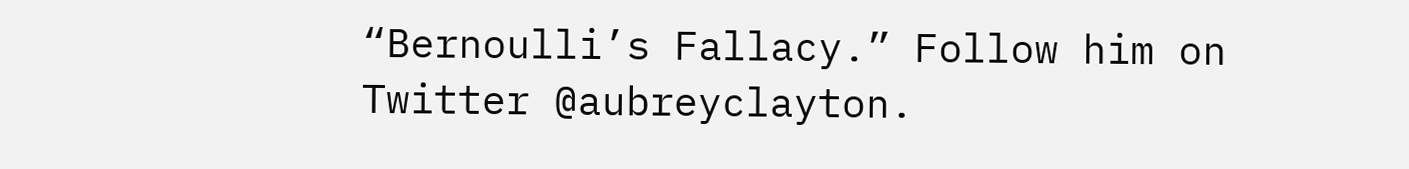“Bernoulli’s Fallacy.” Follow him on Twitter @aubreyclayton.